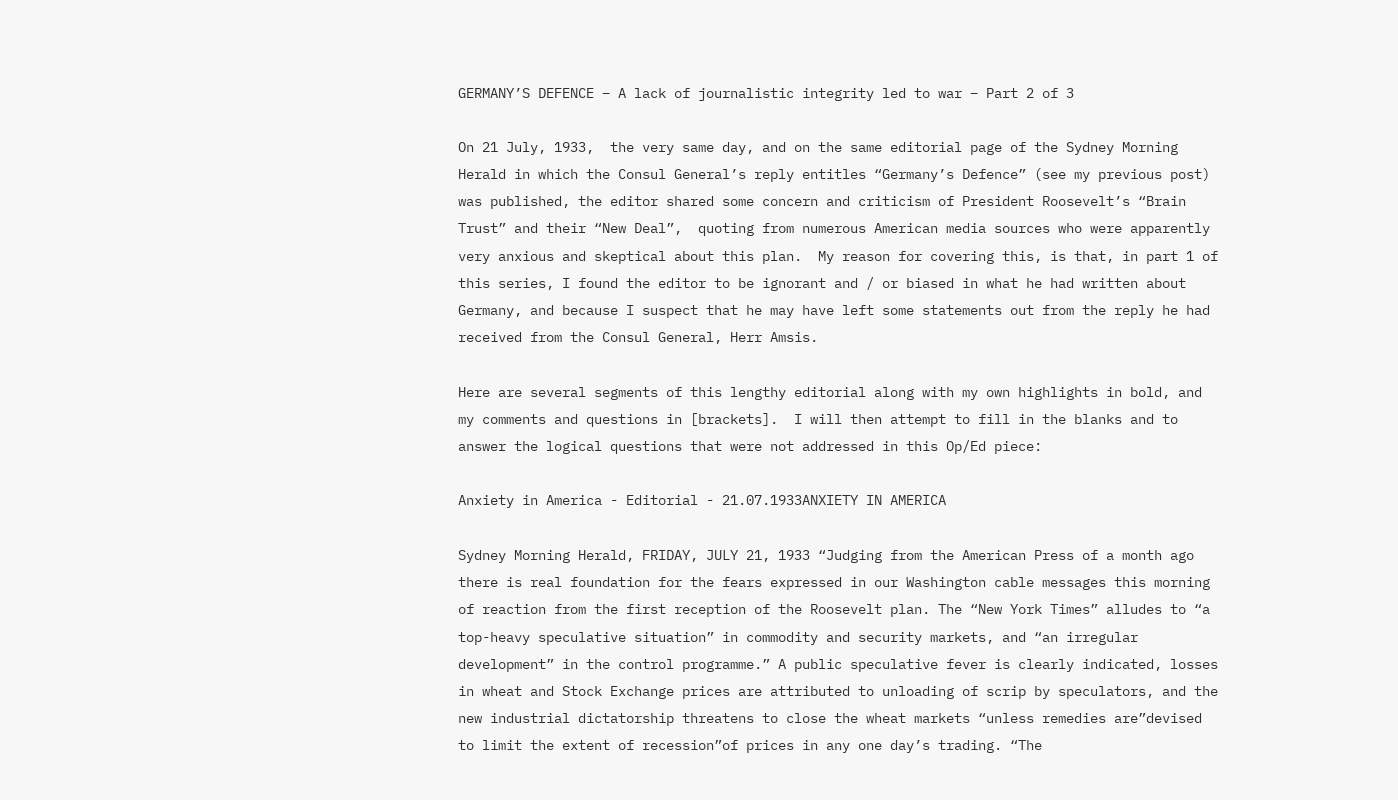GERMANY’S DEFENCE – A lack of journalistic integrity led to war – Part 2 of 3

On 21 July, 1933,  the very same day, and on the same editorial page of the Sydney Morning Herald in which the Consul General’s reply entitles “Germany’s Defence” (see my previous post) was published, the editor shared some concern and criticism of President Roosevelt’s “Brain Trust” and their “New Deal”,  quoting from numerous American media sources who were apparently very anxious and skeptical about this plan.  My reason for covering this, is that, in part 1 of this series, I found the editor to be ignorant and / or biased in what he had written about Germany, and because I suspect that he may have left some statements out from the reply he had received from the Consul General, Herr Amsis.

Here are several segments of this lengthy editorial along with my own highlights in bold, and my comments and questions in [brackets].  I will then attempt to fill in the blanks and to answer the logical questions that were not addressed in this Op/Ed piece:

Anxiety in America - Editorial - 21.07.1933ANXIETY IN AMERICA

Sydney Morning Herald, FRIDAY, JULY 21, 1933 “Judging from the American Press of a month ago there is real foundation for the fears expressed in our Washington cable messages this morning of reaction from the first reception of the Roosevelt plan. The “New York Times” alludes to “a top-heavy speculative situation” in commodity and security markets, and “an irregular development” in the control programme.” A public speculative fever is clearly indicated, losses in wheat and Stock Exchange prices are attributed to unloading of scrip by speculators, and the new industrial dictatorship threatens to close the wheat markets “unless remedies are”devised to limit the extent of recession”of prices in any one day’s trading. “The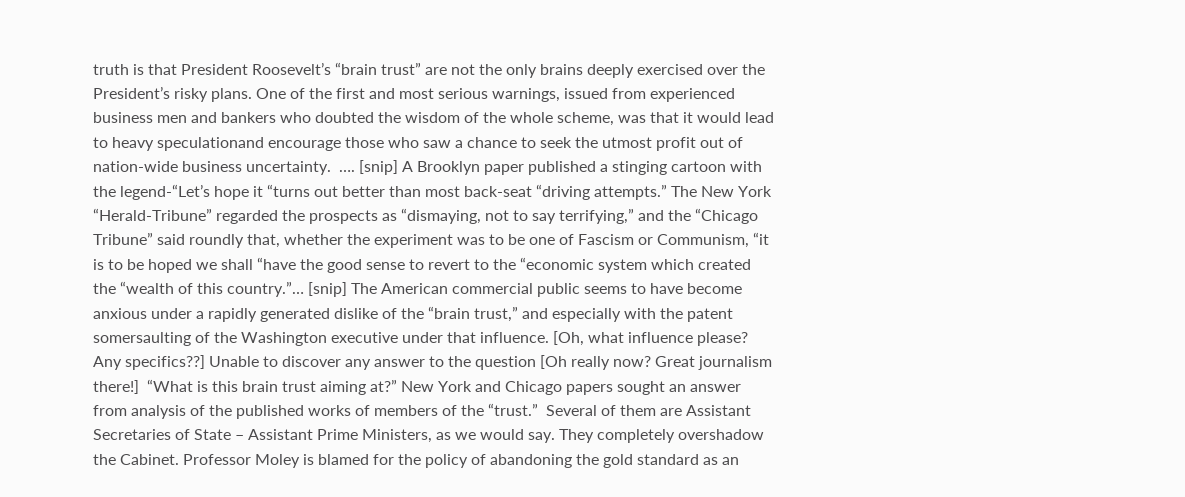truth is that President Roosevelt’s “brain trust” are not the only brains deeply exercised over the President’s risky plans. One of the first and most serious warnings, issued from experienced business men and bankers who doubted the wisdom of the whole scheme, was that it would lead to heavy speculationand encourage those who saw a chance to seek the utmost profit out of nation-wide business uncertainty.  …. [snip] A Brooklyn paper published a stinging cartoon with the legend-“Let’s hope it “turns out better than most back-seat “driving attempts.” The New York “Herald-Tribune” regarded the prospects as “dismaying, not to say terrifying,” and the “Chicago Tribune” said roundly that, whether the experiment was to be one of Fascism or Communism, “it is to be hoped we shall “have the good sense to revert to the “economic system which created the “wealth of this country.”… [snip] The American commercial public seems to have become anxious under a rapidly generated dislike of the “brain trust,” and especially with the patent somersaulting of the Washington executive under that influence. [Oh, what influence please? Any specifics??] Unable to discover any answer to the question [Oh really now? Great journalism there!]  “What is this brain trust aiming at?” New York and Chicago papers sought an answer from analysis of the published works of members of the “trust.”  Several of them are Assistant Secretaries of State – Assistant Prime Ministers, as we would say. They completely overshadow the Cabinet. Professor Moley is blamed for the policy of abandoning the gold standard as an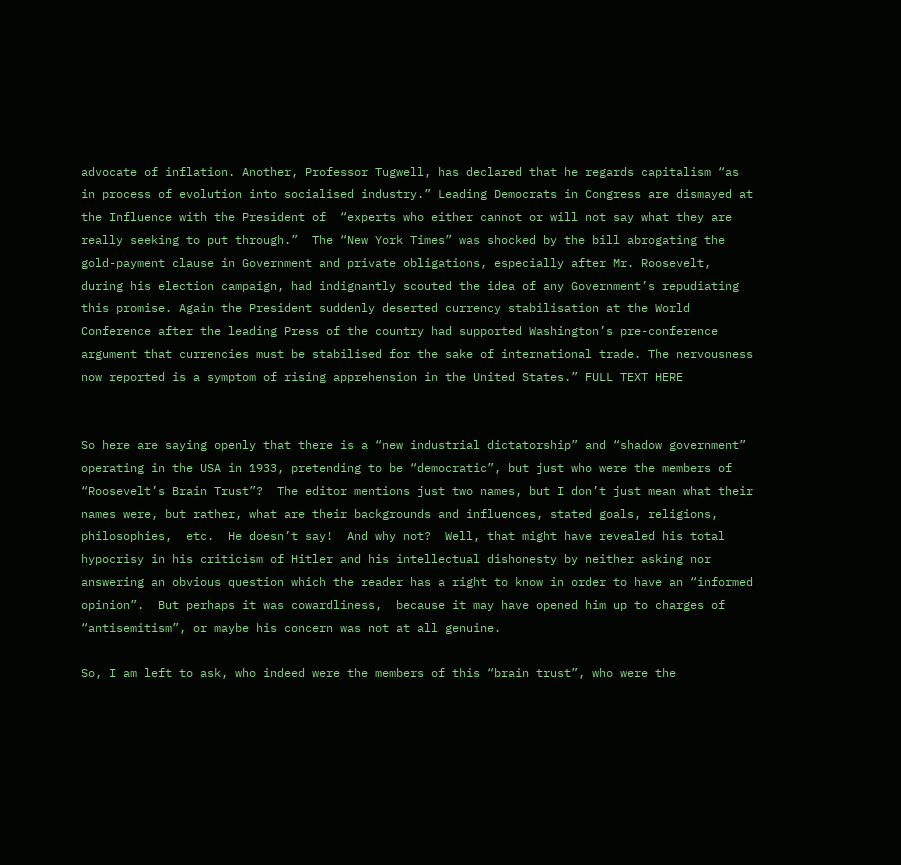advocate of inflation. Another, Professor Tugwell, has declared that he regards capitalism “as in process of evolution into socialised industry.” Leading Democrats in Congress are dismayed at the Influence with the President of  “experts who either cannot or will not say what they are really seeking to put through.”  The “New York Times” was shocked by the bill abrogating the gold-payment clause in Government and private obligations, especially after Mr. Roosevelt, during his election campaign, had indignantly scouted the idea of any Government’s repudiating this promise. Again the President suddenly deserted currency stabilisation at the World Conference after the leading Press of the country had supported Washington’s pre-conference argument that currencies must be stabilised for the sake of international trade. The nervousness now reported is a symptom of rising apprehension in the United States.” FULL TEXT HERE


So here are saying openly that there is a “new industrial dictatorship” and “shadow government” operating in the USA in 1933, pretending to be “democratic”, but just who were the members of “Roosevelt’s Brain Trust”?  The editor mentions just two names, but I don’t just mean what their names were, but rather, what are their backgrounds and influences, stated goals, religions, philosophies,  etc.  He doesn’t say!  And why not?  Well, that might have revealed his total hypocrisy in his criticism of Hitler and his intellectual dishonesty by neither asking nor answering an obvious question which the reader has a right to know in order to have an “informed opinion”.  But perhaps it was cowardliness,  because it may have opened him up to charges of “antisemitism”, or maybe his concern was not at all genuine.

So, I am left to ask, who indeed were the members of this “brain trust”, who were the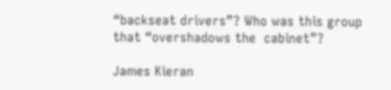“backseat drivers”? Who was this group that “overshadows the  cabinet”?

James Kieran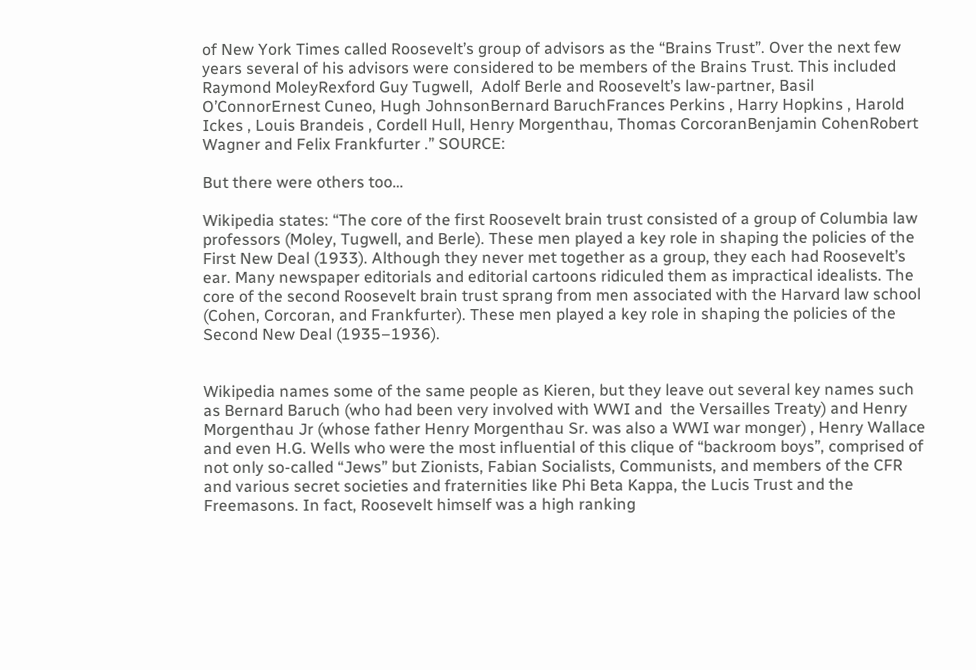of New York Times called Roosevelt’s group of advisors as the “Brains Trust”. Over the next few years several of his advisors were considered to be members of the Brains Trust. This included Raymond MoleyRexford Guy Tugwell,  Adolf Berle and Roosevelt’s law-partner, Basil O’ConnorErnest Cuneo, Hugh JohnsonBernard BaruchFrances Perkins , Harry Hopkins , Harold Ickes , Louis Brandeis , Cordell Hull, Henry Morgenthau, Thomas CorcoranBenjamin CohenRobert Wagner and Felix Frankfurter .” SOURCE:

But there were others too…

Wikipedia states: “The core of the first Roosevelt brain trust consisted of a group of Columbia law professors (Moley, Tugwell, and Berle). These men played a key role in shaping the policies of the First New Deal (1933). Although they never met together as a group, they each had Roosevelt’s ear. Many newspaper editorials and editorial cartoons ridiculed them as impractical idealists. The core of the second Roosevelt brain trust sprang from men associated with the Harvard law school (Cohen, Corcoran, and Frankfurter). These men played a key role in shaping the policies of the Second New Deal (1935–1936).


Wikipedia names some of the same people as Kieren, but they leave out several key names such as Bernard Baruch (who had been very involved with WWI and  the Versailles Treaty) and Henry Morgenthau Jr (whose father Henry Morgenthau Sr. was also a WWI war monger) , Henry Wallace and even H.G. Wells who were the most influential of this clique of “backroom boys”, comprised of not only so-called “Jews” but Zionists, Fabian Socialists, Communists, and members of the CFR and various secret societies and fraternities like Phi Beta Kappa, the Lucis Trust and the Freemasons. In fact, Roosevelt himself was a high ranking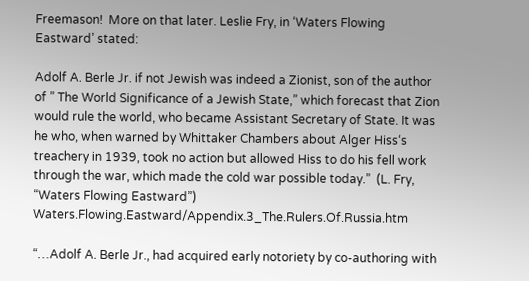Freemason!  More on that later. Leslie Fry, in ‘Waters Flowing Eastward’ stated:

Adolf A. Berle Jr. if not Jewish was indeed a Zionist, son of the author of ” The World Significance of a Jewish State,” which forecast that Zion would rule the world, who became Assistant Secretary of State. It was he who, when warned by Whittaker Chambers about Alger Hiss‘s treachery in 1939, took no action but allowed Hiss to do his fell work through the war, which made the cold war possible today.”  (L. Fry, “Waters Flowing Eastward”) Waters.Flowing.Eastward/Appendix.3_The.Rulers.Of.Russia.htm

“…Adolf A. Berle Jr., had acquired early notoriety by co-authoring with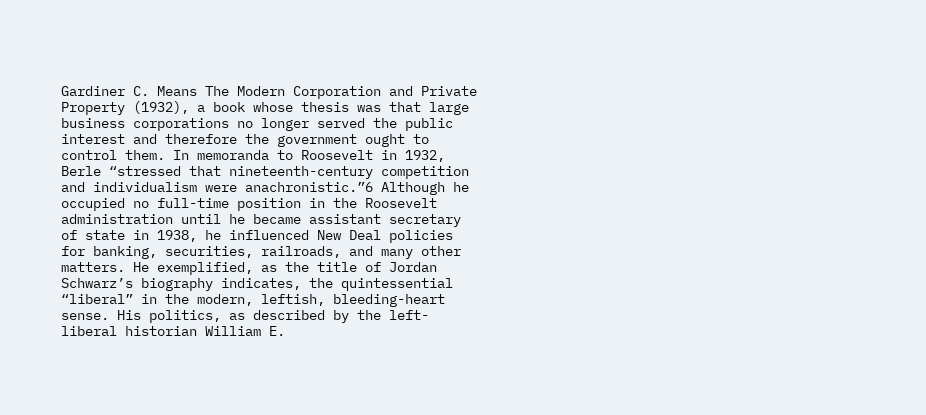Gardiner C. Means The Modern Corporation and Private Property (1932), a book whose thesis was that large business corporations no longer served the public interest and therefore the government ought to control them. In memoranda to Roosevelt in 1932, Berle “stressed that nineteenth-century competition and individualism were anachronistic.”6 Although he occupied no full-time position in the Roosevelt administration until he became assistant secretary of state in 1938, he influenced New Deal policies for banking, securities, railroads, and many other matters. He exemplified, as the title of Jordan Schwarz’s biography indicates, the quintessential “liberal” in the modern, leftish, bleeding-heart sense. His politics, as described by the left-liberal historian William E.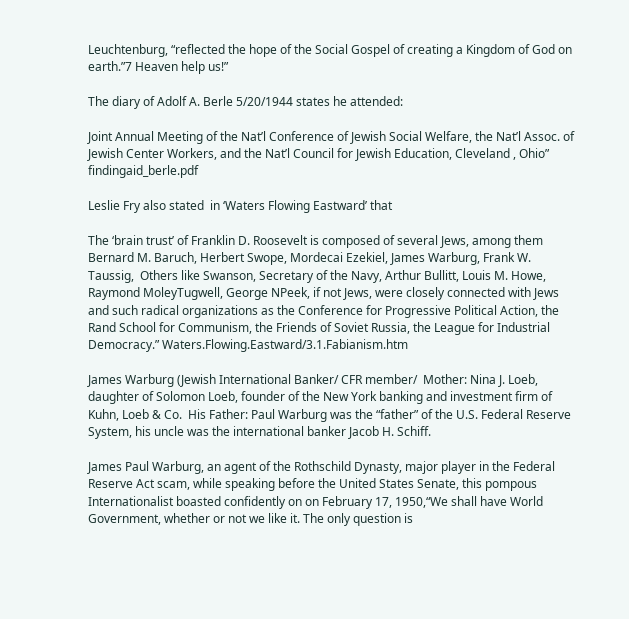Leuchtenburg, “reflected the hope of the Social Gospel of creating a Kingdom of God on earth.”7 Heaven help us!”

The diary of Adolf A. Berle 5/20/1944 states he attended:

Joint Annual Meeting of the Nat’l Conference of Jewish Social Welfare, the Nat’l Assoc. of Jewish Center Workers, and the Nat’l Council for Jewish Education, Cleveland , Ohio” findingaid_berle.pdf

Leslie Fry also stated  in ‘Waters Flowing Eastward’ that

The ‘brain trust’ of Franklin D. Roosevelt is composed of several Jews, among them Bernard M. Baruch, Herbert Swope, Mordecai Ezekiel, James Warburg, Frank W. Taussig,  Others like Swanson, Secretary of the Navy, Arthur Bullitt, Louis M. Howe, Raymond MoleyTugwell, George NPeek, if not Jews, were closely connected with Jews and such radical organizations as the Conference for Progressive Political Action, the Rand School for Communism, the Friends of Soviet Russia, the League for Industrial Democracy.” Waters.Flowing.Eastward/3.1.Fabianism.htm

James Warburg (Jewish International Banker/ CFR member/  Mother: Nina J. Loeb, daughter of Solomon Loeb, founder of the New York banking and investment firm of Kuhn, Loeb & Co.  His Father: Paul Warburg was the “father” of the U.S. Federal Reserve System, his uncle was the international banker Jacob H. Schiff.

James Paul Warburg, an agent of the Rothschild Dynasty, major player in the Federal Reserve Act scam, while speaking before the United States Senate, this pompous Internationalist boasted confidently on on February 17, 1950,“We shall have World Government, whether or not we like it. The only question is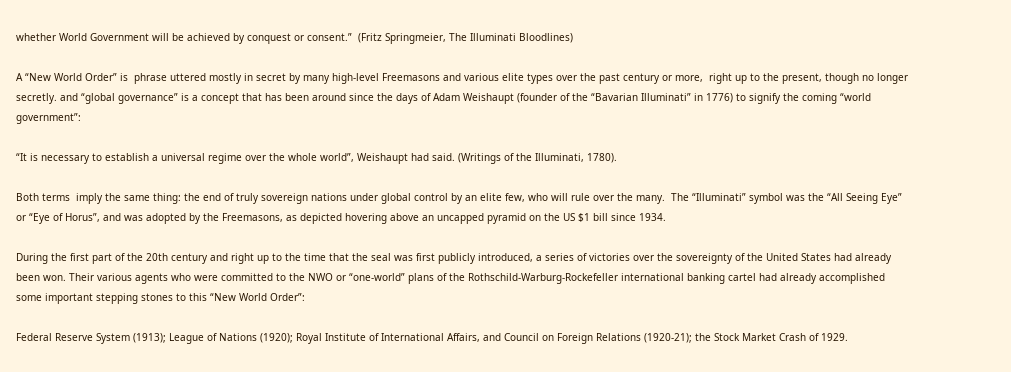whether World Government will be achieved by conquest or consent.”  (Fritz Springmeier, The Illuminati Bloodlines)

A “New World Order” is  phrase uttered mostly in secret by many high-level Freemasons and various elite types over the past century or more,  right up to the present, though no longer secretly. and “global governance” is a concept that has been around since the days of Adam Weishaupt (founder of the “Bavarian Illuminati” in 1776) to signify the coming “world government”:

“It is necessary to establish a universal regime over the whole world”, Weishaupt had said. (Writings of the Illuminati, 1780).

Both terms  imply the same thing: the end of truly sovereign nations under global control by an elite few, who will rule over the many.  The “Illuminati” symbol was the “All Seeing Eye” or “Eye of Horus”, and was adopted by the Freemasons, as depicted hovering above an uncapped pyramid on the US $1 bill since 1934.

During the first part of the 20th century and right up to the time that the seal was first publicly introduced, a series of victories over the sovereignty of the United States had already been won. Their various agents who were committed to the NWO or “one-world” plans of the Rothschild-Warburg-Rockefeller international banking cartel had already accomplished some important stepping stones to this “New World Order”:

Federal Reserve System (1913); League of Nations (1920); Royal Institute of International Affairs, and Council on Foreign Relations (1920-21); the Stock Market Crash of 1929.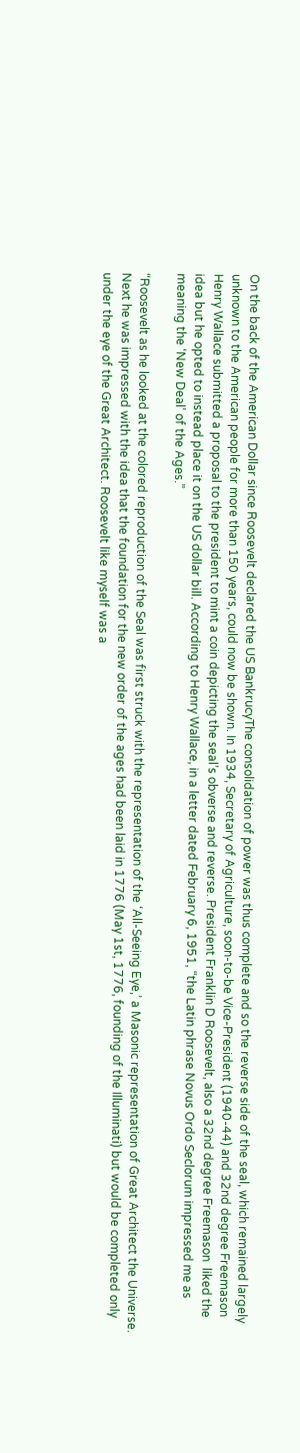On the back of the American Dollar since Roosevelt declared the US BankrucyThe consolidation of power was thus complete and so the reverse side of the seal, which remained largely unknown to the American people for more than 150 years, could now be shown. In 1934, Secretary of Agriculture, soon-to-be Vice-President (1940-44) and 32nd degree Freemason Henry Wallace submitted a proposal to the president to mint a coin depicting the seal’s obverse and reverse. President Franklin D Roosevelt, also a 32nd degree Freemason  liked the idea but he opted to instead place it on the US dollar bill. According to Henry Wallace, in a letter dated February 6, 1951, “the Latin phrase Novus Ordo Seclorum impressed me as meaning the ‘New Deal’ of the Ages.”

“Roosevelt as he looked at the colored reproduction of the Seal was first struck with the representation of the ‘All-Seeing Eye,’ a Masonic representation of Great Architect the Universe. Next he was impressed with the idea that the foundation for the new order of the ages had been laid in 1776 (May 1st, 1776, founding of the Illuminati) but would be completed only under the eye of the Great Architect. Roosevelt like myself was a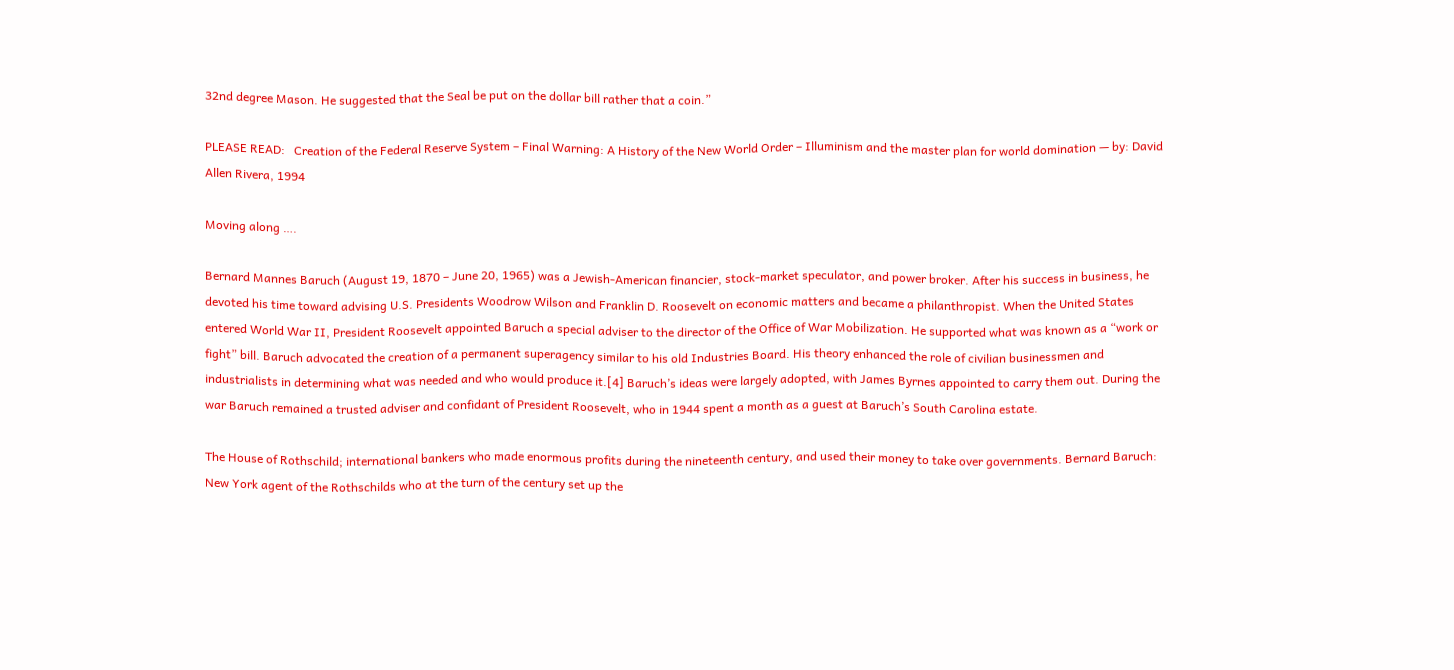32nd degree Mason. He suggested that the Seal be put on the dollar bill rather that a coin.”

PLEASE READ:   Creation of the Federal Reserve System – Final Warning: A History of the New World Order – Illuminism and the master plan for world domination — by: David Allen Rivera, 1994

Moving along ….

Bernard Mannes Baruch (August 19, 1870 – June 20, 1965) was a Jewish-American financier, stock-market speculator, and power broker. After his success in business, he devoted his time toward advising U.S. Presidents Woodrow Wilson and Franklin D. Roosevelt on economic matters and became a philanthropist. When the United States entered World War II, President Roosevelt appointed Baruch a special adviser to the director of the Office of War Mobilization. He supported what was known as a “work or fight” bill. Baruch advocated the creation of a permanent superagency similar to his old Industries Board. His theory enhanced the role of civilian businessmen and industrialists in determining what was needed and who would produce it.[4] Baruch’s ideas were largely adopted, with James Byrnes appointed to carry them out. During the war Baruch remained a trusted adviser and confidant of President Roosevelt, who in 1944 spent a month as a guest at Baruch’s South Carolina estate.

The House of Rothschild; international bankers who made enormous profits during the nineteenth century, and used their money to take over governments. Bernard Baruch: New York agent of the Rothschilds who at the turn of the century set up the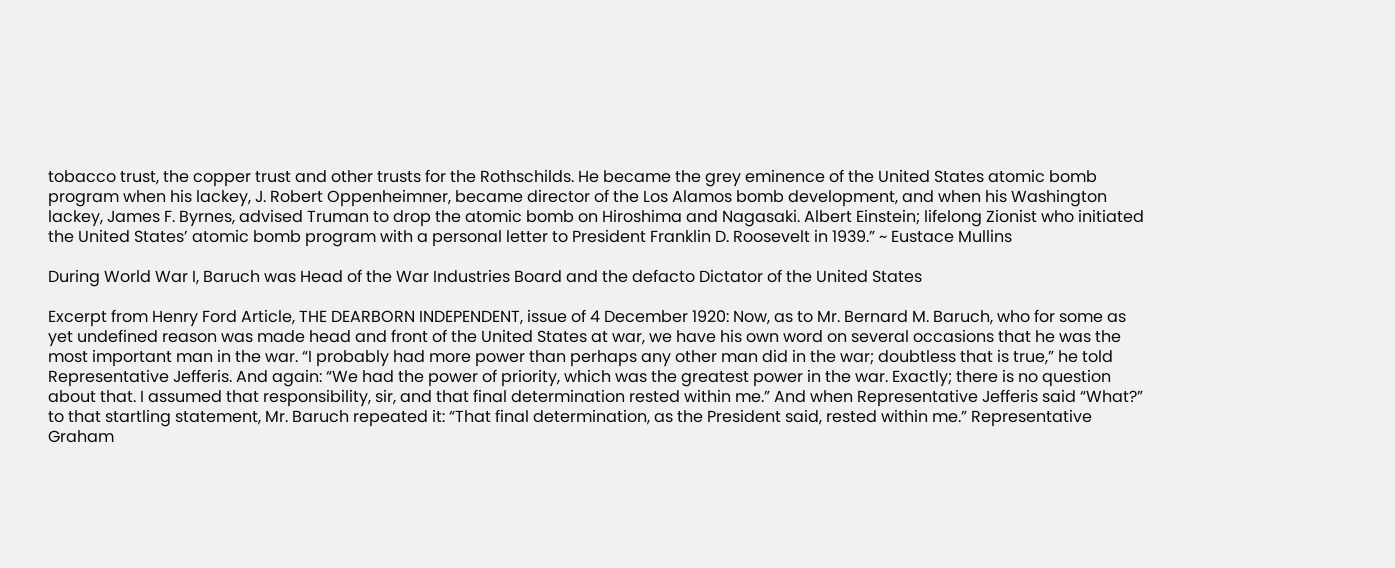tobacco trust, the copper trust and other trusts for the Rothschilds. He became the grey eminence of the United States atomic bomb program when his lackey, J. Robert Oppenheimner, became director of the Los Alamos bomb development, and when his Washington lackey, James F. Byrnes, advised Truman to drop the atomic bomb on Hiroshima and Nagasaki. Albert Einstein; lifelong Zionist who initiated the United States’ atomic bomb program with a personal letter to President Franklin D. Roosevelt in 1939.” ~ Eustace Mullins

During World War I, Baruch was Head of the War Industries Board and the defacto Dictator of the United States

Excerpt from Henry Ford Article, THE DEARBORN INDEPENDENT, issue of 4 December 1920: Now, as to Mr. Bernard M. Baruch, who for some as yet undefined reason was made head and front of the United States at war, we have his own word on several occasions that he was the most important man in the war. “I probably had more power than perhaps any other man did in the war; doubtless that is true,” he told Representative Jefferis. And again: “We had the power of priority, which was the greatest power in the war. Exactly; there is no question about that. I assumed that responsibility, sir, and that final determination rested within me.” And when Representative Jefferis said “What?” to that startling statement, Mr. Baruch repeated it: “That final determination, as the President said, rested within me.” Representative Graham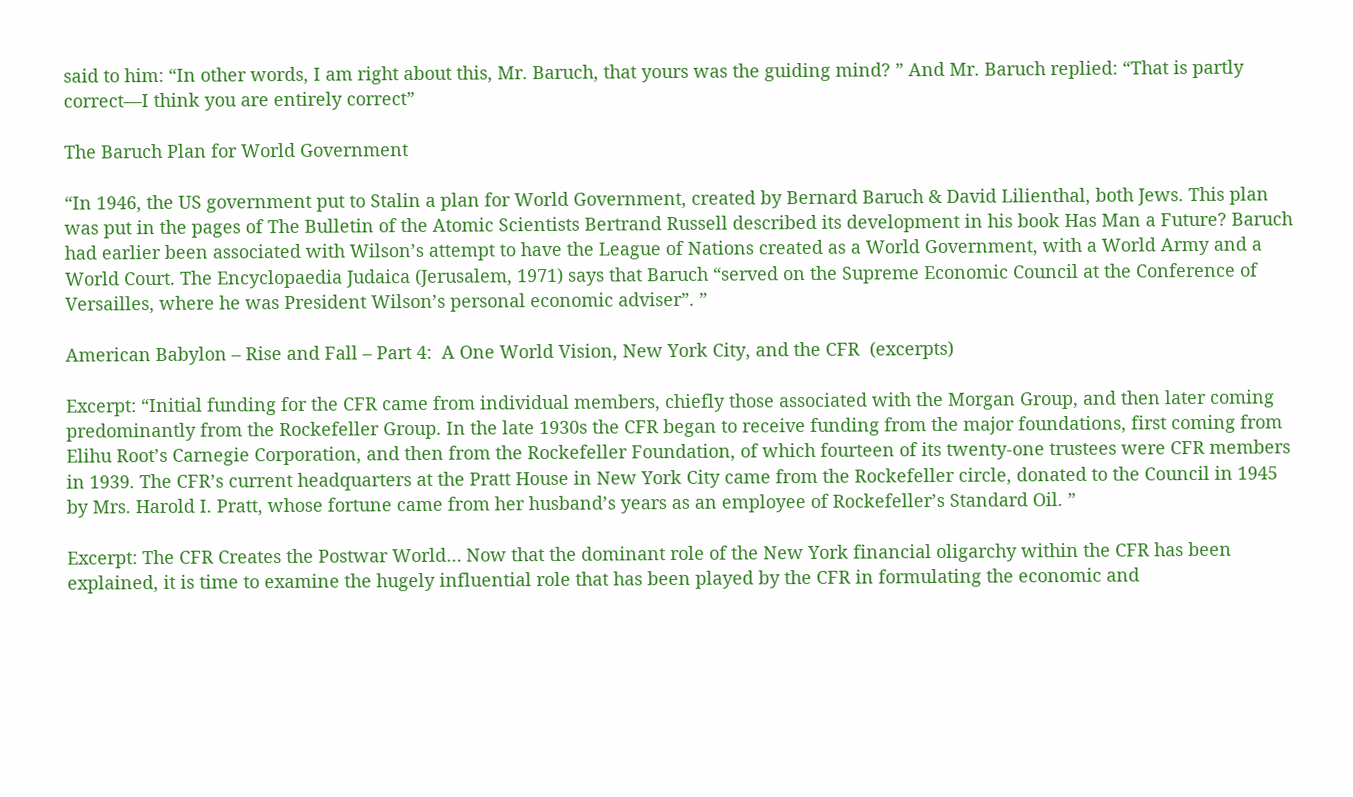said to him: “In other words, I am right about this, Mr. Baruch, that yours was the guiding mind? ” And Mr. Baruch replied: “That is partly correct—I think you are entirely correct”

The Baruch Plan for World Government

“In 1946, the US government put to Stalin a plan for World Government, created by Bernard Baruch & David Lilienthal, both Jews. This plan was put in the pages of The Bulletin of the Atomic Scientists Bertrand Russell described its development in his book Has Man a Future? Baruch had earlier been associated with Wilson’s attempt to have the League of Nations created as a World Government, with a World Army and a World Court. The Encyclopaedia Judaica (Jerusalem, 1971) says that Baruch “served on the Supreme Economic Council at the Conference of Versailles, where he was President Wilson’s personal economic adviser”. ”

American Babylon – Rise and Fall – Part 4:  A One World Vision, New York City, and the CFR  (excerpts)

Excerpt: “Initial funding for the CFR came from individual members, chiefly those associated with the Morgan Group, and then later coming predominantly from the Rockefeller Group. In the late 1930s the CFR began to receive funding from the major foundations, first coming from Elihu Root’s Carnegie Corporation, and then from the Rockefeller Foundation, of which fourteen of its twenty-one trustees were CFR members in 1939. The CFR’s current headquarters at the Pratt House in New York City came from the Rockefeller circle, donated to the Council in 1945 by Mrs. Harold I. Pratt, whose fortune came from her husband’s years as an employee of Rockefeller’s Standard Oil. ”

Excerpt: The CFR Creates the Postwar World… Now that the dominant role of the New York financial oligarchy within the CFR has been explained, it is time to examine the hugely influential role that has been played by the CFR in formulating the economic and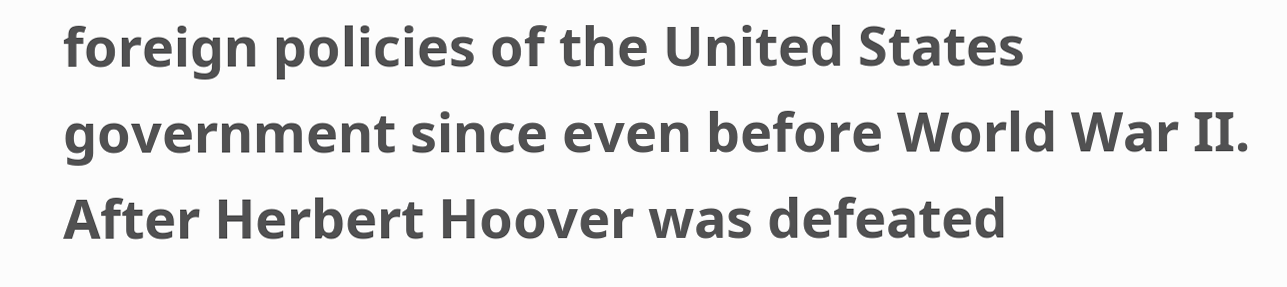foreign policies of the United States government since even before World War II. After Herbert Hoover was defeated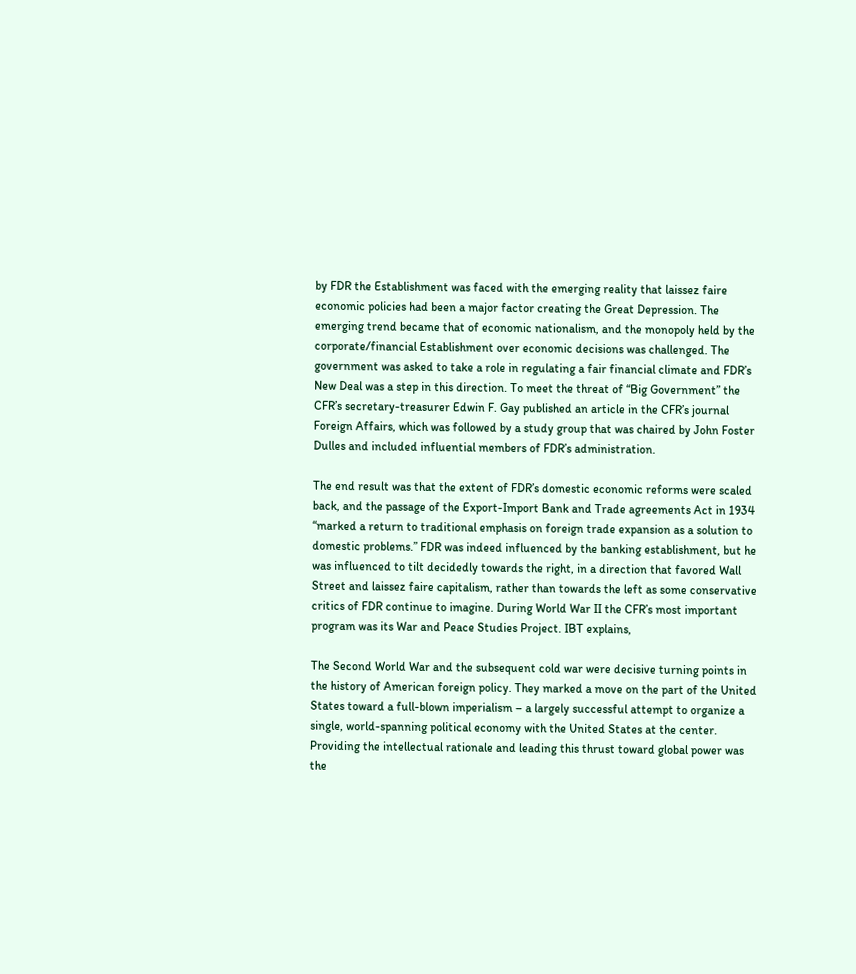by FDR the Establishment was faced with the emerging reality that laissez faire economic policies had been a major factor creating the Great Depression. The emerging trend became that of economic nationalism, and the monopoly held by the corporate/financial Establishment over economic decisions was challenged. The government was asked to take a role in regulating a fair financial climate and FDR’s New Deal was a step in this direction. To meet the threat of “Big Government” the CFR’s secretary-treasurer Edwin F. Gay published an article in the CFR’s journal Foreign Affairs, which was followed by a study group that was chaired by John Foster Dulles and included influential members of FDR’s administration.

The end result was that the extent of FDR’s domestic economic reforms were scaled back, and the passage of the Export-Import Bank and Trade agreements Act in 1934 “marked a return to traditional emphasis on foreign trade expansion as a solution to domestic problems.” FDR was indeed influenced by the banking establishment, but he was influenced to tilt decidedly towards the right, in a direction that favored Wall Street and laissez faire capitalism, rather than towards the left as some conservative critics of FDR continue to imagine. During World War II the CFR’s most important program was its War and Peace Studies Project. IBT explains,

The Second World War and the subsequent cold war were decisive turning points in the history of American foreign policy. They marked a move on the part of the United States toward a full-blown imperialism – a largely successful attempt to organize a single, world-spanning political economy with the United States at the center. Providing the intellectual rationale and leading this thrust toward global power was the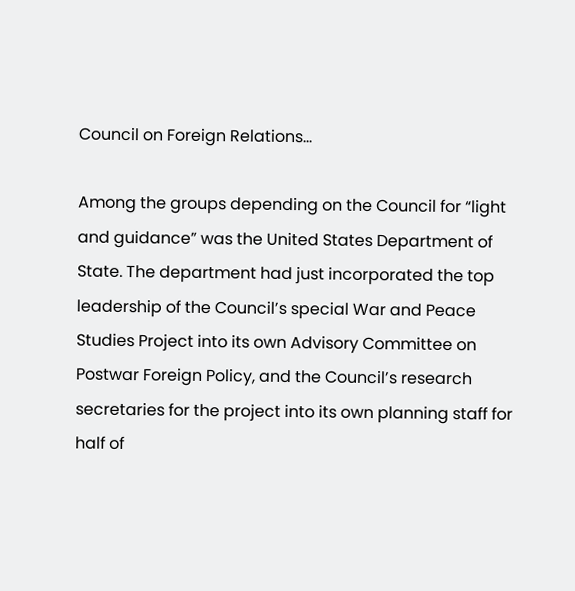Council on Foreign Relations…

Among the groups depending on the Council for “light and guidance” was the United States Department of State. The department had just incorporated the top leadership of the Council’s special War and Peace Studies Project into its own Advisory Committee on Postwar Foreign Policy, and the Council’s research secretaries for the project into its own planning staff for half of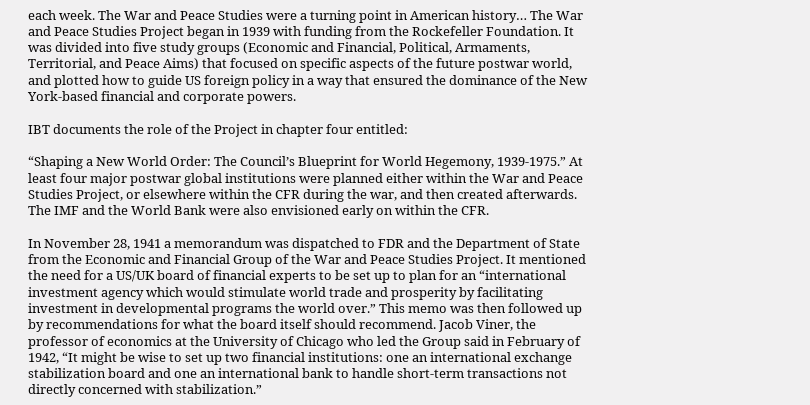each week. The War and Peace Studies were a turning point in American history… The War and Peace Studies Project began in 1939 with funding from the Rockefeller Foundation. It was divided into five study groups (Economic and Financial, Political, Armaments, Territorial, and Peace Aims) that focused on specific aspects of the future postwar world, and plotted how to guide US foreign policy in a way that ensured the dominance of the New York-based financial and corporate powers.

IBT documents the role of the Project in chapter four entitled:

“Shaping a New World Order: The Council’s Blueprint for World Hegemony, 1939-1975.” At least four major postwar global institutions were planned either within the War and Peace Studies Project, or elsewhere within the CFR during the war, and then created afterwards. The IMF and the World Bank were also envisioned early on within the CFR.

In November 28, 1941 a memorandum was dispatched to FDR and the Department of State from the Economic and Financial Group of the War and Peace Studies Project. It mentioned the need for a US/UK board of financial experts to be set up to plan for an “international investment agency which would stimulate world trade and prosperity by facilitating investment in developmental programs the world over.” This memo was then followed up by recommendations for what the board itself should recommend. Jacob Viner, the professor of economics at the University of Chicago who led the Group said in February of 1942, “It might be wise to set up two financial institutions: one an international exchange stabilization board and one an international bank to handle short-term transactions not directly concerned with stabilization.”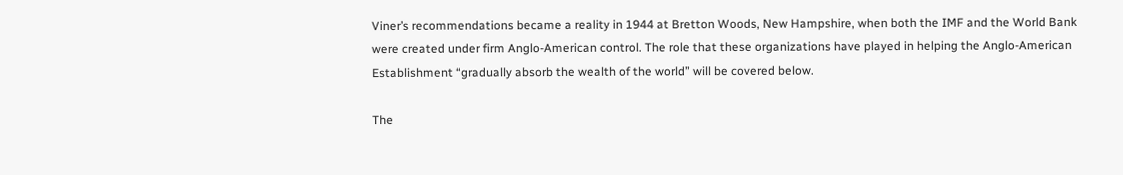Viner’s recommendations became a reality in 1944 at Bretton Woods, New Hampshire, when both the IMF and the World Bank were created under firm Anglo-American control. The role that these organizations have played in helping the Anglo-American Establishment “gradually absorb the wealth of the world” will be covered below.

The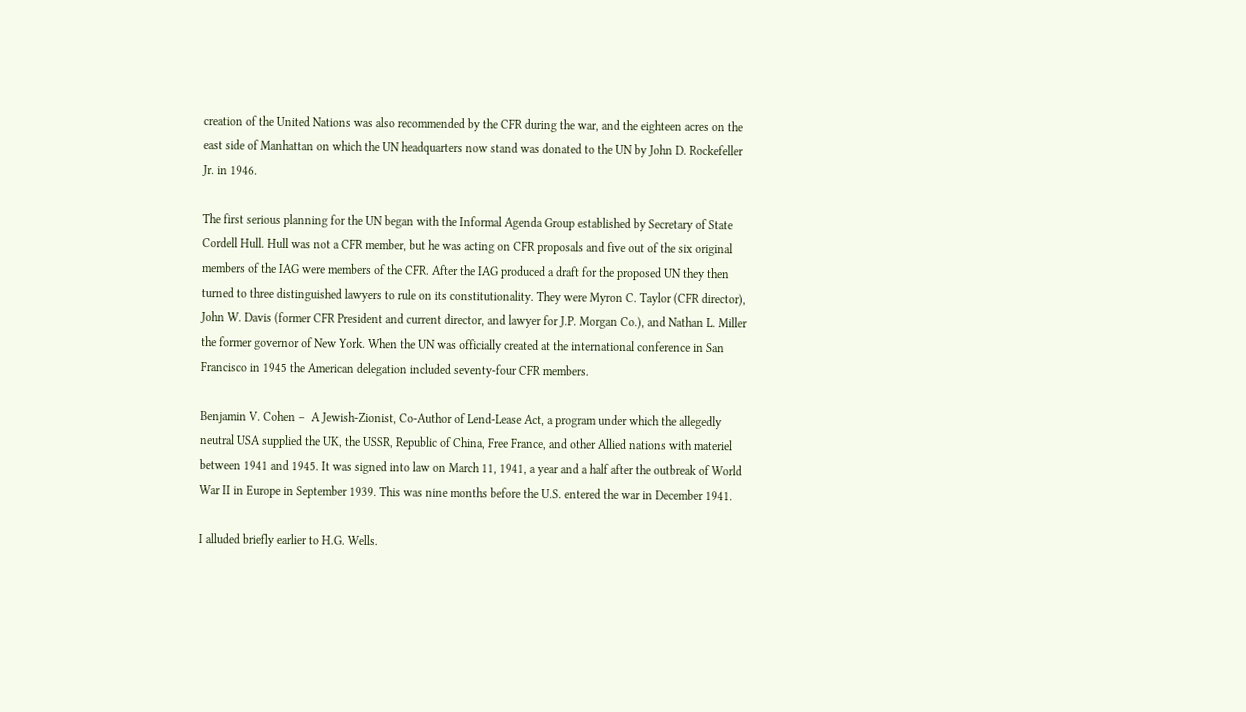creation of the United Nations was also recommended by the CFR during the war, and the eighteen acres on the east side of Manhattan on which the UN headquarters now stand was donated to the UN by John D. Rockefeller Jr. in 1946.

The first serious planning for the UN began with the Informal Agenda Group established by Secretary of State Cordell Hull. Hull was not a CFR member, but he was acting on CFR proposals and five out of the six original members of the IAG were members of the CFR. After the IAG produced a draft for the proposed UN they then turned to three distinguished lawyers to rule on its constitutionality. They were Myron C. Taylor (CFR director), John W. Davis (former CFR President and current director, and lawyer for J.P. Morgan Co.), and Nathan L. Miller the former governor of New York. When the UN was officially created at the international conference in San Francisco in 1945 the American delegation included seventy-four CFR members.

Benjamin V. Cohen –  A Jewish-Zionist, Co-Author of Lend-Lease Act, a program under which the allegedly neutral USA supplied the UK, the USSR, Republic of China, Free France, and other Allied nations with materiel between 1941 and 1945. It was signed into law on March 11, 1941, a year and a half after the outbreak of World War II in Europe in September 1939. This was nine months before the U.S. entered the war in December 1941.

I alluded briefly earlier to H.G. Wells.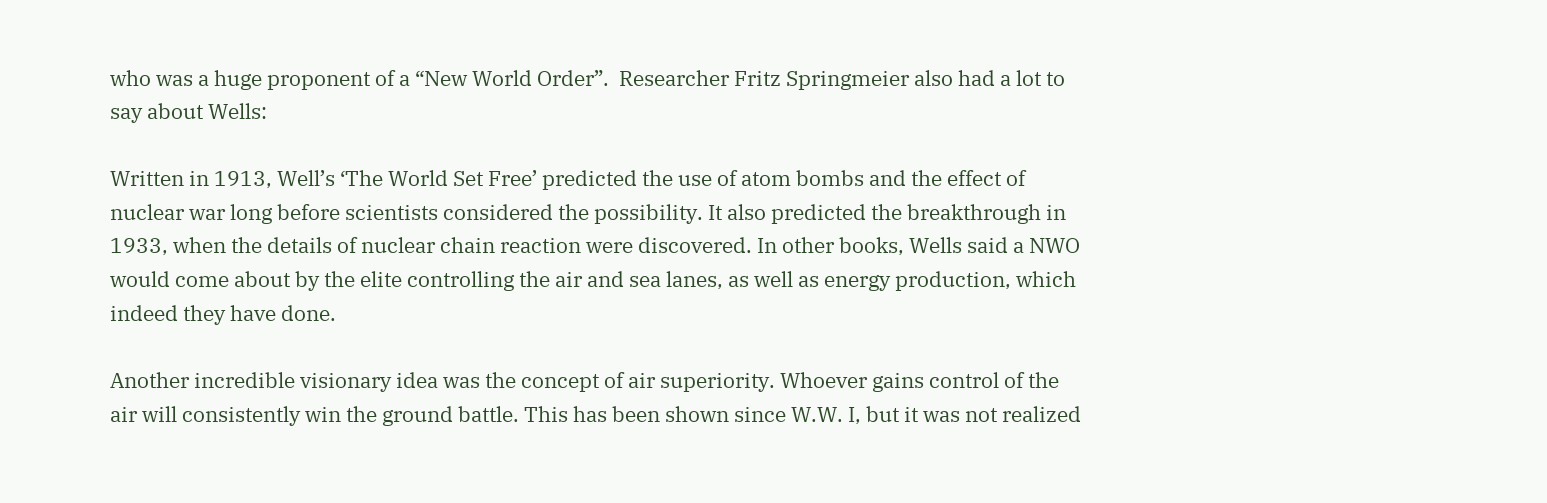who was a huge proponent of a “New World Order”.  Researcher Fritz Springmeier also had a lot to say about Wells:

Written in 1913, Well’s ‘The World Set Free’ predicted the use of atom bombs and the effect of nuclear war long before scientists considered the possibility. It also predicted the breakthrough in 1933, when the details of nuclear chain reaction were discovered. In other books, Wells said a NWO would come about by the elite controlling the air and sea lanes, as well as energy production, which indeed they have done.

Another incredible visionary idea was the concept of air superiority. Whoever gains control of the air will consistently win the ground battle. This has been shown since W.W. I, but it was not realized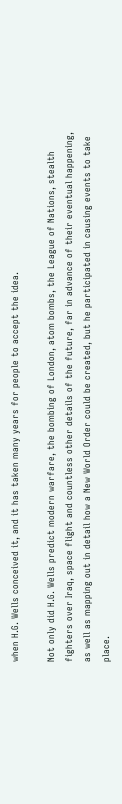when H.G. Wells conceived it, and it has taken many years for people to accept the idea.

Not only did H.G. Wells predict modern warfare, the bombing of London, atom bombs, the League of Nations, stealth fighters over Iraq, space flight and countless other details of the future, far in advance of their eventual happening, as well as mapping out in detail how a New World Order could be created, but he participated in causing events to take place.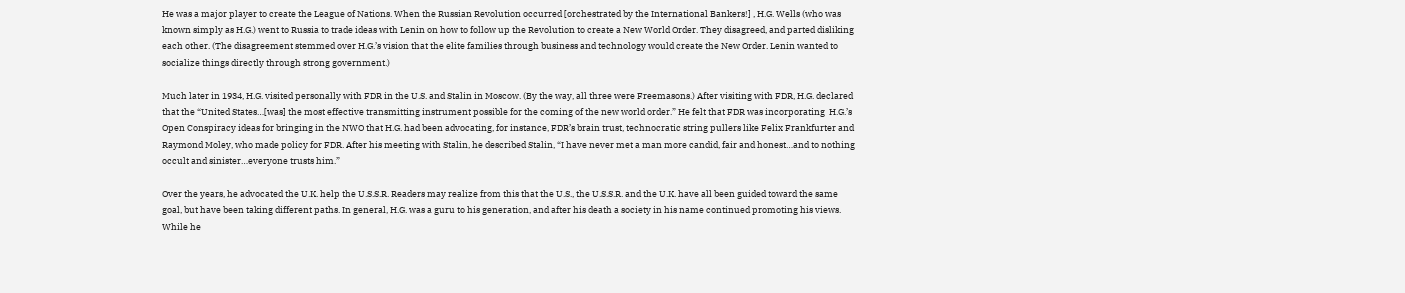He was a major player to create the League of Nations. When the Russian Revolution occurred [orchestrated by the International Bankers!] , H.G. Wells (who was known simply as H.G.) went to Russia to trade ideas with Lenin on how to follow up the Revolution to create a New World Order. They disagreed, and parted disliking each other. (The disagreement stemmed over H.G.’s vision that the elite families through business and technology would create the New Order. Lenin wanted to socialize things directly through strong government.)

Much later in 1934, H.G. visited personally with FDR in the U.S. and Stalin in Moscow. (By the way, all three were Freemasons.) After visiting with FDR, H.G. declared that the “United States…[was] the most effective transmitting instrument possible for the coming of the new world order.” He felt that FDR was incorporating  H.G.’s Open Conspiracy ideas for bringing in the NWO that H.G. had been advocating, for instance, FDR’s brain trust, technocratic string pullers like Felix Frankfurter and Raymond Moley, who made policy for FDR. After his meeting with Stalin, he described Stalin, “I have never met a man more candid, fair and honest…and to nothing occult and sinister…everyone trusts him.”

Over the years, he advocated the U.K. help the U.S.S.R. Readers may realize from this that the U.S., the U.S.S.R. and the U.K. have all been guided toward the same goal, but have been taking different paths. In general, H.G. was a guru to his generation, and after his death a society in his name continued promoting his views. While he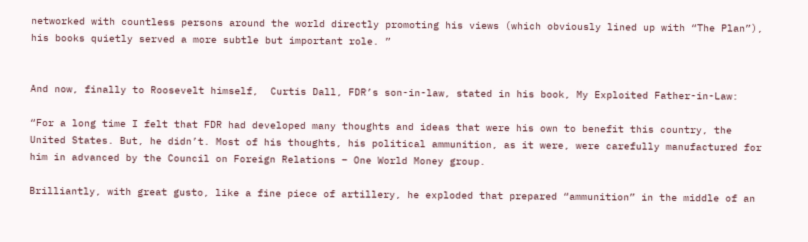networked with countless persons around the world directly promoting his views (which obviously lined up with “The Plan”), his books quietly served a more subtle but important role. ”


And now, finally to Roosevelt himself,  Curtis Dall, FDR’s son-in-law, stated in his book, My Exploited Father-in-Law:

“For a long time I felt that FDR had developed many thoughts and ideas that were his own to benefit this country, the United States. But, he didn’t. Most of his thoughts, his political ammunition, as it were, were carefully manufactured for him in advanced by the Council on Foreign Relations – One World Money group.

Brilliantly, with great gusto, like a fine piece of artillery, he exploded that prepared “ammunition” in the middle of an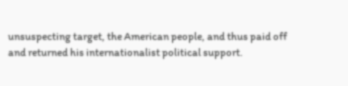unsuspecting target, the American people, and thus paid off and returned his internationalist political support.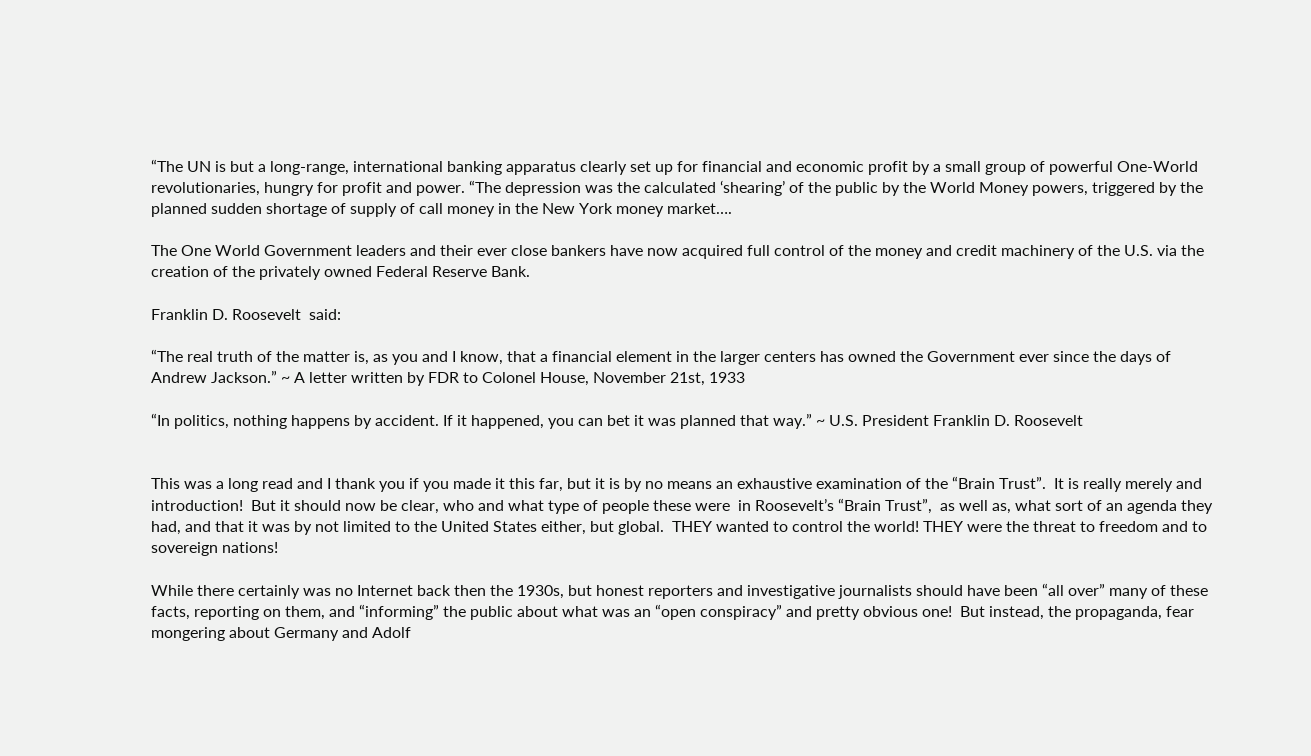“The UN is but a long-range, international banking apparatus clearly set up for financial and economic profit by a small group of powerful One-World revolutionaries, hungry for profit and power. “The depression was the calculated ‘shearing’ of the public by the World Money powers, triggered by the planned sudden shortage of supply of call money in the New York money market….

The One World Government leaders and their ever close bankers have now acquired full control of the money and credit machinery of the U.S. via the creation of the privately owned Federal Reserve Bank.

Franklin D. Roosevelt  said:

“The real truth of the matter is, as you and I know, that a financial element in the larger centers has owned the Government ever since the days of Andrew Jackson.” ~ A letter written by FDR to Colonel House, November 21st, 1933

“In politics, nothing happens by accident. If it happened, you can bet it was planned that way.” ~ U.S. President Franklin D. Roosevelt


This was a long read and I thank you if you made it this far, but it is by no means an exhaustive examination of the “Brain Trust”.  It is really merely and introduction!  But it should now be clear, who and what type of people these were  in Roosevelt’s “Brain Trust”,  as well as, what sort of an agenda they had, and that it was by not limited to the United States either, but global.  THEY wanted to control the world! THEY were the threat to freedom and to sovereign nations!

While there certainly was no Internet back then the 1930s, but honest reporters and investigative journalists should have been “all over” many of these facts, reporting on them, and “informing” the public about what was an “open conspiracy” and pretty obvious one!  But instead, the propaganda, fear mongering about Germany and Adolf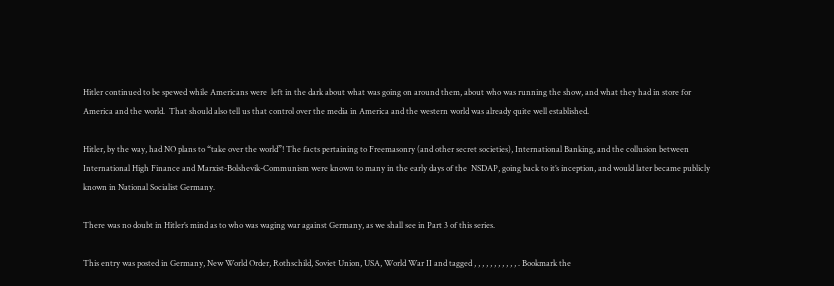Hitler continued to be spewed while Americans were  left in the dark about what was going on around them, about who was running the show, and what they had in store for America and the world.  That should also tell us that control over the media in America and the western world was already quite well established.

Hitler, by the way, had NO plans to “take over the world”! The facts pertaining to Freemasonry (and other secret societies), International Banking, and the collusion between International High Finance and Marxist-Bolshevik-Communism were known to many in the early days of the  NSDAP, going back to it’s inception, and would later became publicly known in National Socialist Germany.

There was no doubt in Hitler’s mind as to who was waging war against Germany, as we shall see in Part 3 of this series.

This entry was posted in Germany, New World Order, Rothschild, Soviet Union, USA, World War II and tagged , , , , , , , , , , , . Bookmark the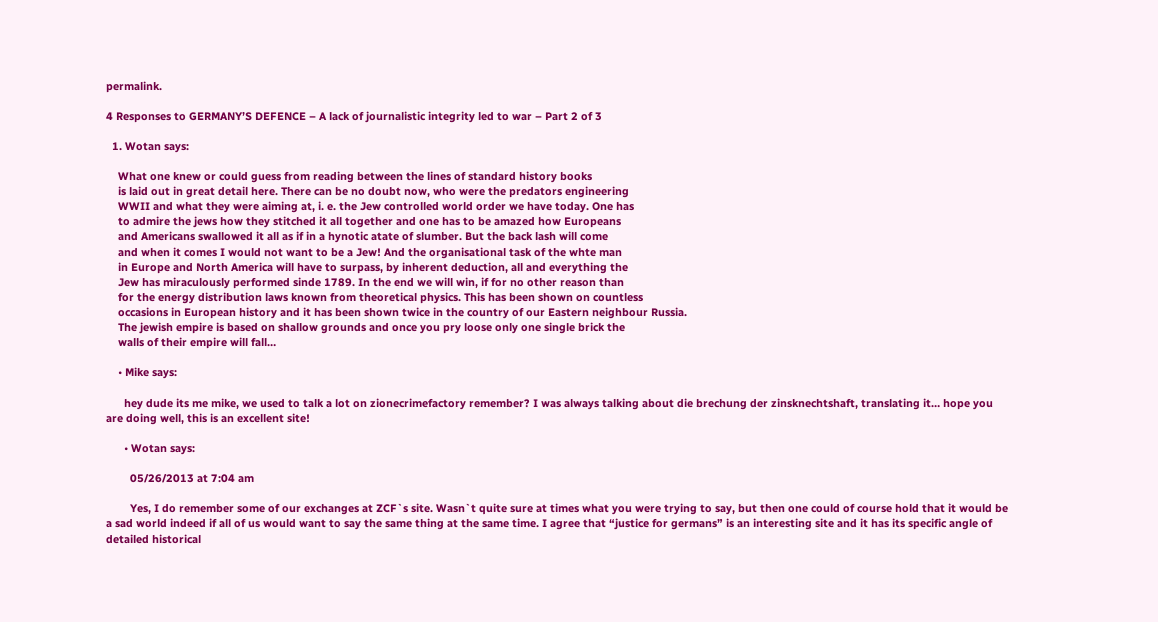permalink.

4 Responses to GERMANY’S DEFENCE – A lack of journalistic integrity led to war – Part 2 of 3

  1. Wotan says:

    What one knew or could guess from reading between the lines of standard history books
    is laid out in great detail here. There can be no doubt now, who were the predators engineering
    WWII and what they were aiming at, i. e. the Jew controlled world order we have today. One has
    to admire the jews how they stitched it all together and one has to be amazed how Europeans
    and Americans swallowed it all as if in a hynotic atate of slumber. But the back lash will come
    and when it comes I would not want to be a Jew! And the organisational task of the whte man
    in Europe and North America will have to surpass, by inherent deduction, all and everything the
    Jew has miraculously performed sinde 1789. In the end we will win, if for no other reason than
    for the energy distribution laws known from theoretical physics. This has been shown on countless
    occasions in European history and it has been shown twice in the country of our Eastern neighbour Russia.
    The jewish empire is based on shallow grounds and once you pry loose only one single brick the
    walls of their empire will fall…

    • Mike says:

      hey dude its me mike, we used to talk a lot on zionecrimefactory remember? I was always talking about die brechung der zinsknechtshaft, translating it… hope you are doing well, this is an excellent site!

      • Wotan says:

        05/26/2013 at 7:04 am

        Yes, I do remember some of our exchanges at ZCF`s site. Wasn`t quite sure at times what you were trying to say, but then one could of course hold that it would be a sad world indeed if all of us would want to say the same thing at the same time. I agree that “justice for germans” is an interesting site and it has its specific angle of detailed historical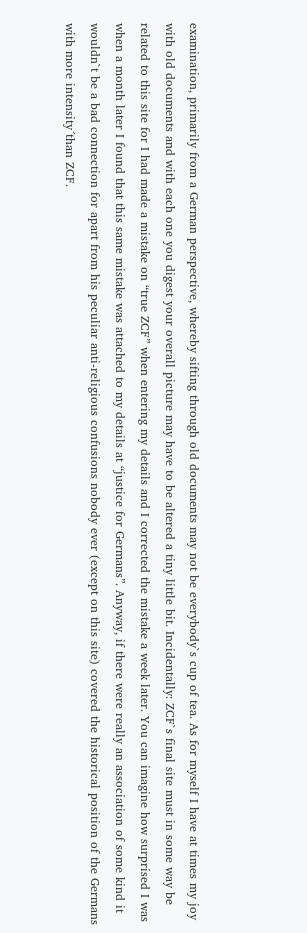examination, primarily from a German perspective, whereby sifting through old documents may not be everybody`s cup of tea. As for myself I have at times my joy with old documents and with each one you digest your overall picture may have to be altered a tiny little bit. Incidentally: ZCF`s final site must in some way be related to this site for I had made a mistake on “true ZCF” when entering my details and I corrected the mistake a week later. You can imagine how surprised I was when a month later I found that this same mistake was attached to my details at “justice for Germans”. Anyway, if there were really an association of some kind it wouldn`t be a bad connection for apart from his peculiar anti-religious confusions nobody ever (except on this site) covered the historical position of the Germans with more intensity´than ZCF.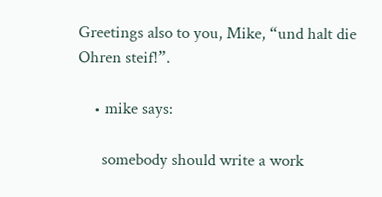Greetings also to you, Mike, “und halt die Ohren steif!”.

    • mike says:

      somebody should write a work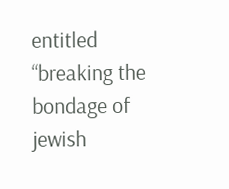entitled “breaking the bondage of jewish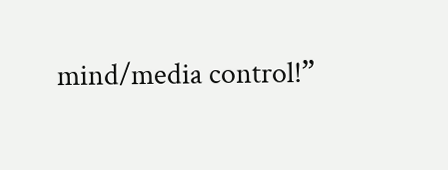mind/media control!”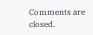Comments are closed.